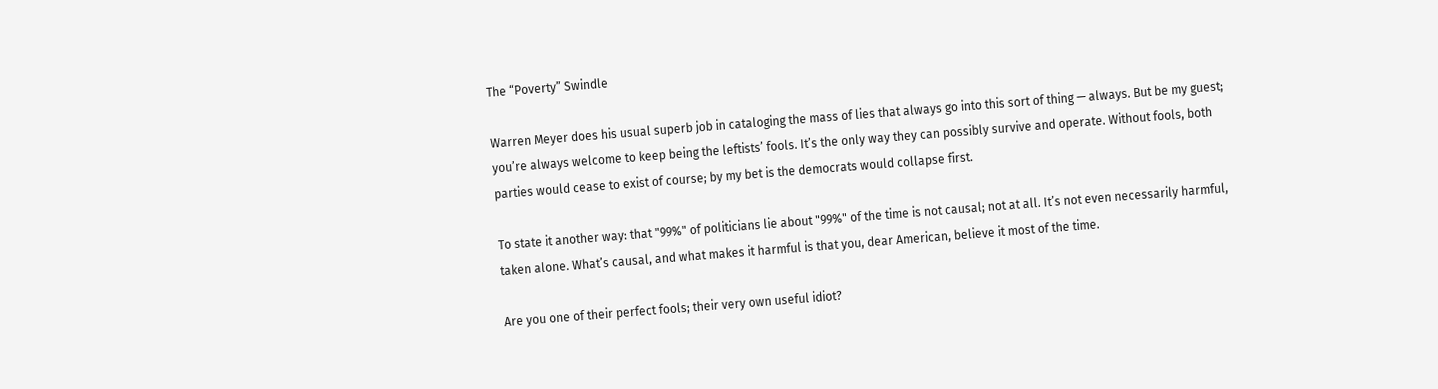The “Poverty” Swindle

Warren Meyer does his usual superb job in cataloging the mass of lies that always go into this sort of thing — always. But be my guest; you’re always welcome to keep being the leftists’ fools. It’s the only way they can possibly survive and operate. Without fools, both parties would cease to exist of course; by my bet is the democrats would collapse first.

To state it another way: that "99%" of politicians lie about "99%" of the time is not causal; not at all. It’s not even necessarily harmful, taken alone. What’s causal, and what makes it harmful is that you, dear American, believe it most of the time.

Are you one of their perfect fools; their very own useful idiot?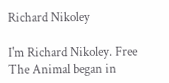Richard Nikoley

I'm Richard Nikoley. Free The Animal began in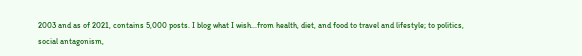2003 and as of 2021, contains 5,000 posts. I blog what I wish...from health, diet, and food to travel and lifestyle; to politics, social antagonism,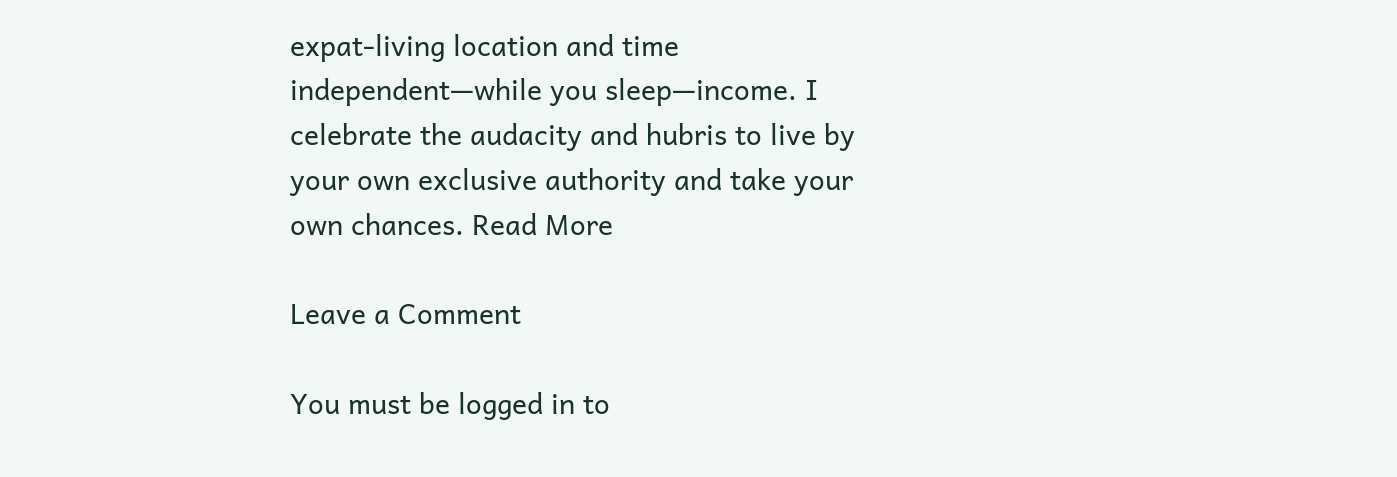expat-living location and time independent—while you sleep—income. I celebrate the audacity and hubris to live by your own exclusive authority and take your own chances. Read More

Leave a Comment

You must be logged in to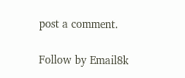post a comment.

Follow by Email8k